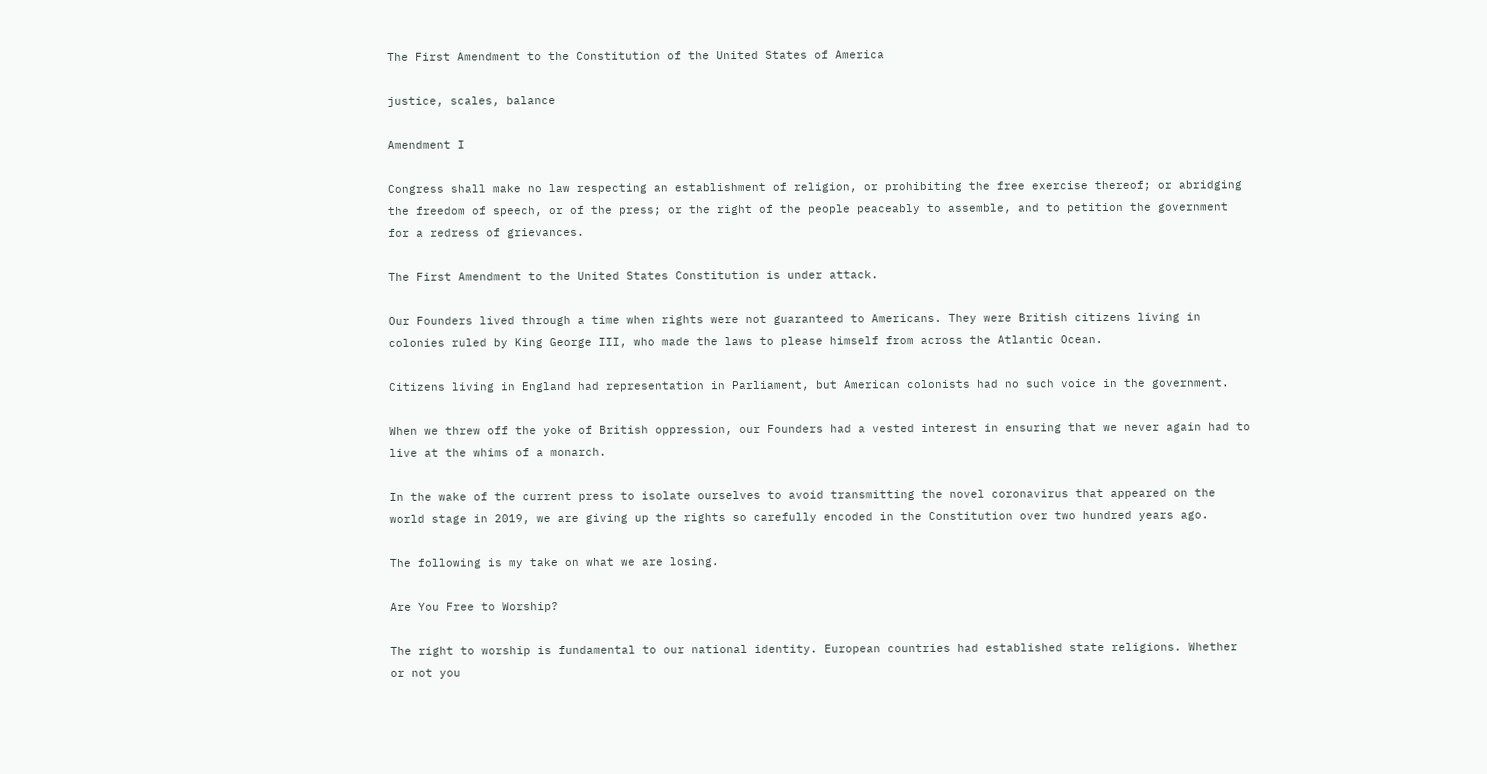The First Amendment to the Constitution of the United States of America

justice, scales, balance

Amendment I

Congress shall make no law respecting an establishment of religion, or prohibiting the free exercise thereof; or abridging the freedom of speech, or of the press; or the right of the people peaceably to assemble, and to petition the government for a redress of grievances.

The First Amendment to the United States Constitution is under attack.

Our Founders lived through a time when rights were not guaranteed to Americans. They were British citizens living in colonies ruled by King George III, who made the laws to please himself from across the Atlantic Ocean.

Citizens living in England had representation in Parliament, but American colonists had no such voice in the government.

When we threw off the yoke of British oppression, our Founders had a vested interest in ensuring that we never again had to live at the whims of a monarch.

In the wake of the current press to isolate ourselves to avoid transmitting the novel coronavirus that appeared on the world stage in 2019, we are giving up the rights so carefully encoded in the Constitution over two hundred years ago.

The following is my take on what we are losing.

Are You Free to Worship?

The right to worship is fundamental to our national identity. European countries had established state religions. Whether or not you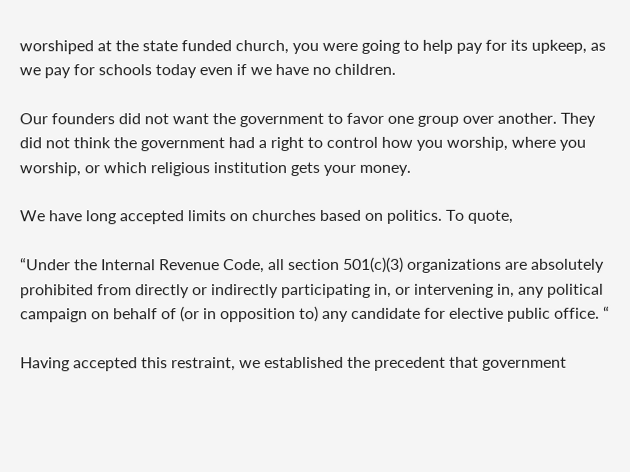worshiped at the state funded church, you were going to help pay for its upkeep, as we pay for schools today even if we have no children.

Our founders did not want the government to favor one group over another. They did not think the government had a right to control how you worship, where you worship, or which religious institution gets your money.

We have long accepted limits on churches based on politics. To quote,

“Under the Internal Revenue Code, all section 501(c)(3) organizations are absolutely prohibited from directly or indirectly participating in, or intervening in, any political campaign on behalf of (or in opposition to) any candidate for elective public office. “

Having accepted this restraint, we established the precedent that government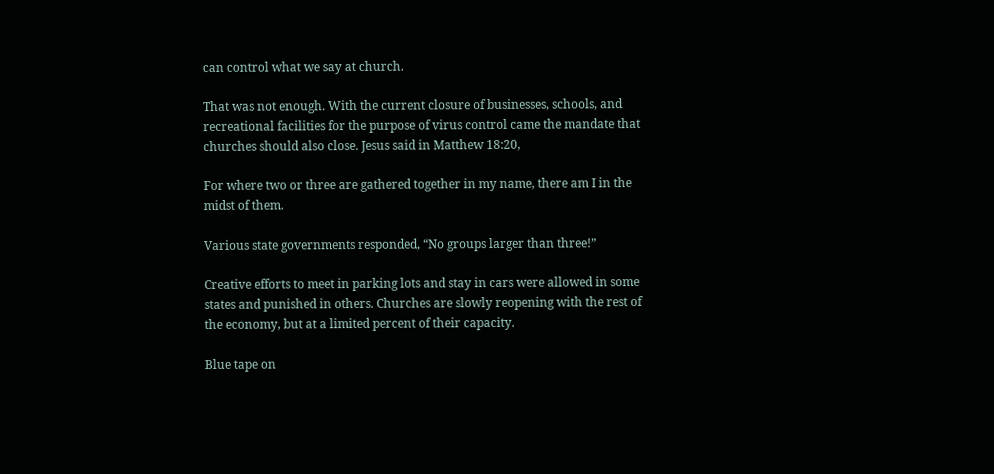can control what we say at church.

That was not enough. With the current closure of businesses, schools, and recreational facilities for the purpose of virus control came the mandate that churches should also close. Jesus said in Matthew 18:20,

For where two or three are gathered together in my name, there am I in the midst of them.

Various state governments responded, “No groups larger than three!”

Creative efforts to meet in parking lots and stay in cars were allowed in some states and punished in others. Churches are slowly reopening with the rest of the economy, but at a limited percent of their capacity.

Blue tape on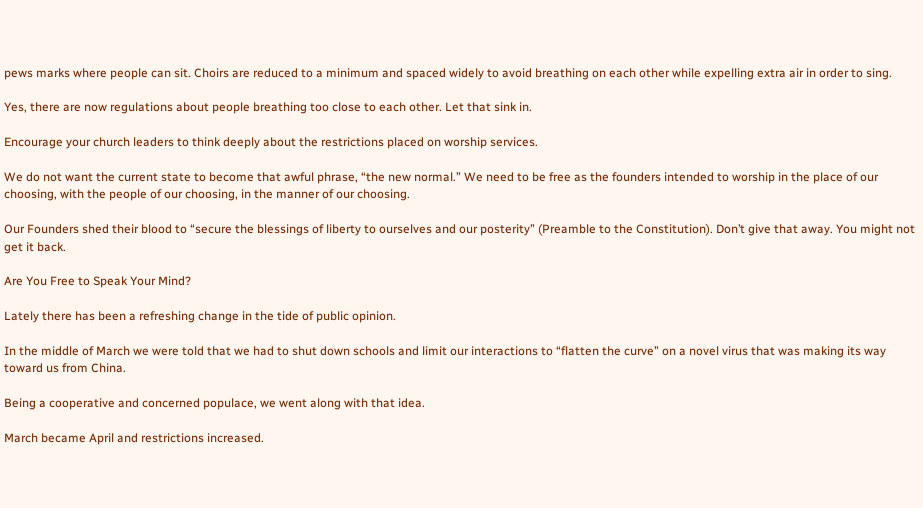pews marks where people can sit. Choirs are reduced to a minimum and spaced widely to avoid breathing on each other while expelling extra air in order to sing.

Yes, there are now regulations about people breathing too close to each other. Let that sink in.

Encourage your church leaders to think deeply about the restrictions placed on worship services.

We do not want the current state to become that awful phrase, “the new normal.” We need to be free as the founders intended to worship in the place of our choosing, with the people of our choosing, in the manner of our choosing.

Our Founders shed their blood to “secure the blessings of liberty to ourselves and our posterity” (Preamble to the Constitution). Don’t give that away. You might not get it back.

Are You Free to Speak Your Mind?

Lately there has been a refreshing change in the tide of public opinion.

In the middle of March we were told that we had to shut down schools and limit our interactions to “flatten the curve” on a novel virus that was making its way toward us from China.

Being a cooperative and concerned populace, we went along with that idea.

March became April and restrictions increased.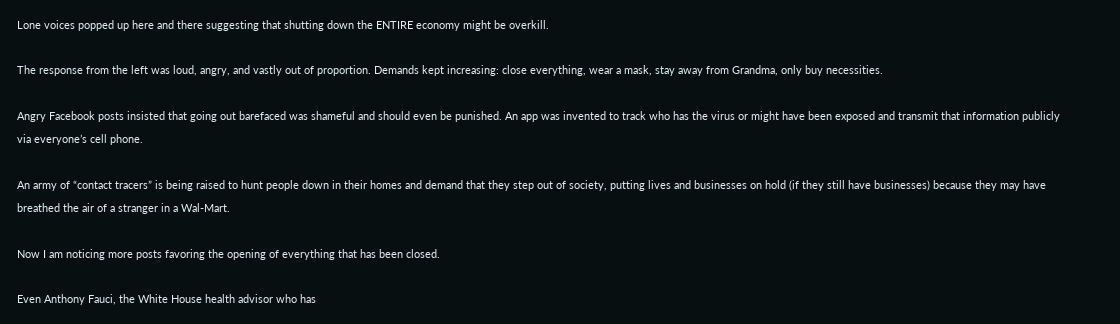Lone voices popped up here and there suggesting that shutting down the ENTIRE economy might be overkill.

The response from the left was loud, angry, and vastly out of proportion. Demands kept increasing: close everything, wear a mask, stay away from Grandma, only buy necessities.

Angry Facebook posts insisted that going out barefaced was shameful and should even be punished. An app was invented to track who has the virus or might have been exposed and transmit that information publicly via everyone’s cell phone.

An army of “contact tracers” is being raised to hunt people down in their homes and demand that they step out of society, putting lives and businesses on hold (if they still have businesses) because they may have breathed the air of a stranger in a Wal-Mart.

Now I am noticing more posts favoring the opening of everything that has been closed.

Even Anthony Fauci, the White House health advisor who has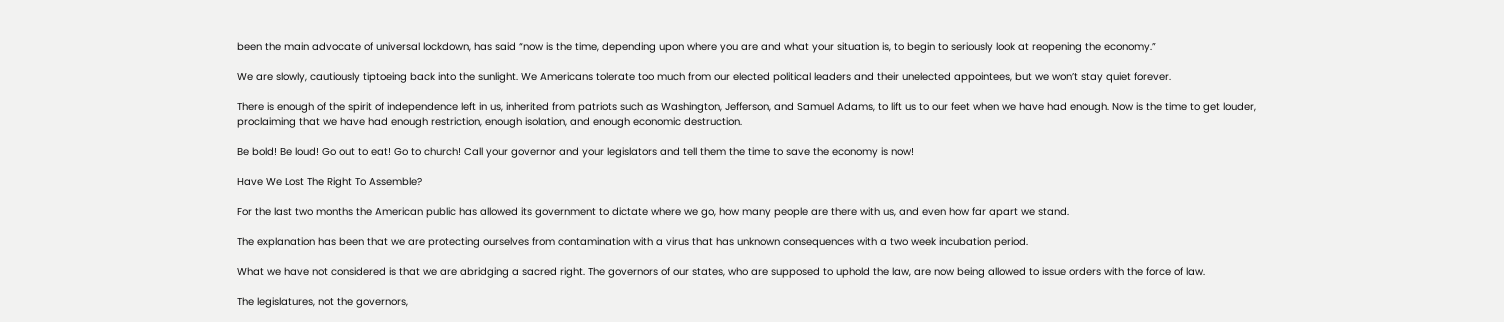been the main advocate of universal lockdown, has said “now is the time, depending upon where you are and what your situation is, to begin to seriously look at reopening the economy.”

We are slowly, cautiously tiptoeing back into the sunlight. We Americans tolerate too much from our elected political leaders and their unelected appointees, but we won’t stay quiet forever.

There is enough of the spirit of independence left in us, inherited from patriots such as Washington, Jefferson, and Samuel Adams, to lift us to our feet when we have had enough. Now is the time to get louder, proclaiming that we have had enough restriction, enough isolation, and enough economic destruction.

Be bold! Be loud! Go out to eat! Go to church! Call your governor and your legislators and tell them the time to save the economy is now!

Have We Lost The Right To Assemble?

For the last two months the American public has allowed its government to dictate where we go, how many people are there with us, and even how far apart we stand.

The explanation has been that we are protecting ourselves from contamination with a virus that has unknown consequences with a two week incubation period.

What we have not considered is that we are abridging a sacred right. The governors of our states, who are supposed to uphold the law, are now being allowed to issue orders with the force of law.

The legislatures, not the governors,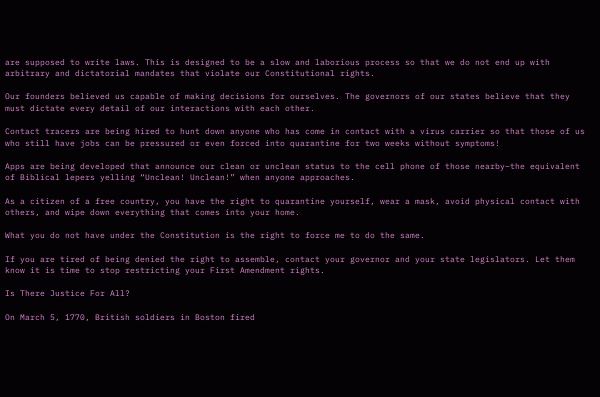are supposed to write laws. This is designed to be a slow and laborious process so that we do not end up with arbitrary and dictatorial mandates that violate our Constitutional rights.

Our founders believed us capable of making decisions for ourselves. The governors of our states believe that they must dictate every detail of our interactions with each other.

Contact tracers are being hired to hunt down anyone who has come in contact with a virus carrier so that those of us who still have jobs can be pressured or even forced into quarantine for two weeks without symptoms!

Apps are being developed that announce our clean or unclean status to the cell phone of those nearby–the equivalent of Biblical lepers yelling “Unclean! Unclean!” when anyone approaches.

As a citizen of a free country, you have the right to quarantine yourself, wear a mask, avoid physical contact with others, and wipe down everything that comes into your home.

What you do not have under the Constitution is the right to force me to do the same.

If you are tired of being denied the right to assemble, contact your governor and your state legislators. Let them know it is time to stop restricting your First Amendment rights.

Is There Justice For All?

On March 5, 1770, British soldiers in Boston fired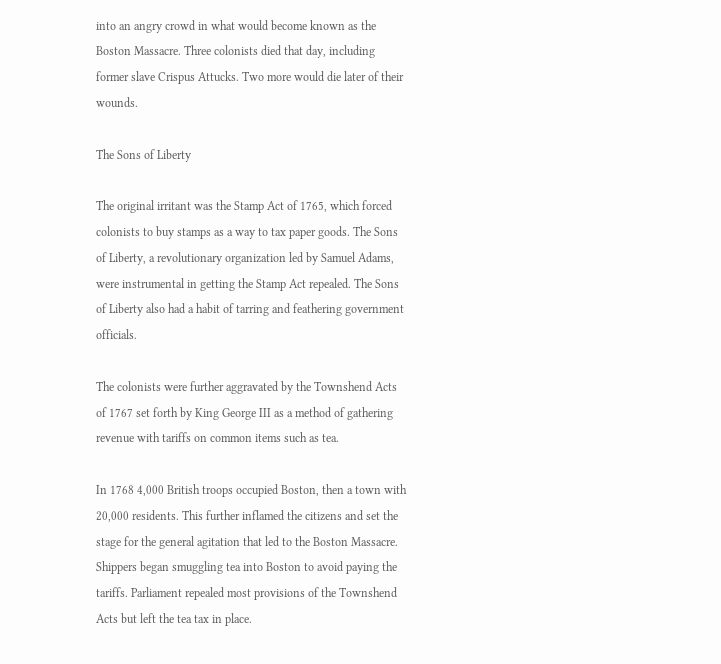into an angry crowd in what would become known as the Boston Massacre. Three colonists died that day, including former slave Crispus Attucks. Two more would die later of their wounds.

The Sons of Liberty

The original irritant was the Stamp Act of 1765, which forced colonists to buy stamps as a way to tax paper goods. The Sons of Liberty, a revolutionary organization led by Samuel Adams, were instrumental in getting the Stamp Act repealed. The Sons of Liberty also had a habit of tarring and feathering government officials.

The colonists were further aggravated by the Townshend Acts of 1767 set forth by King George III as a method of gathering revenue with tariffs on common items such as tea.

In 1768 4,000 British troops occupied Boston, then a town with 20,000 residents. This further inflamed the citizens and set the stage for the general agitation that led to the Boston Massacre. Shippers began smuggling tea into Boston to avoid paying the tariffs. Parliament repealed most provisions of the Townshend Acts but left the tea tax in place.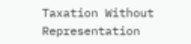Taxation Without Representation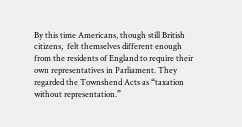By this time Americans, though still British citizens,  felt themselves different enough from the residents of England to require their own representatives in Parliament. They regarded the Townshend Acts as “taxation without representation.”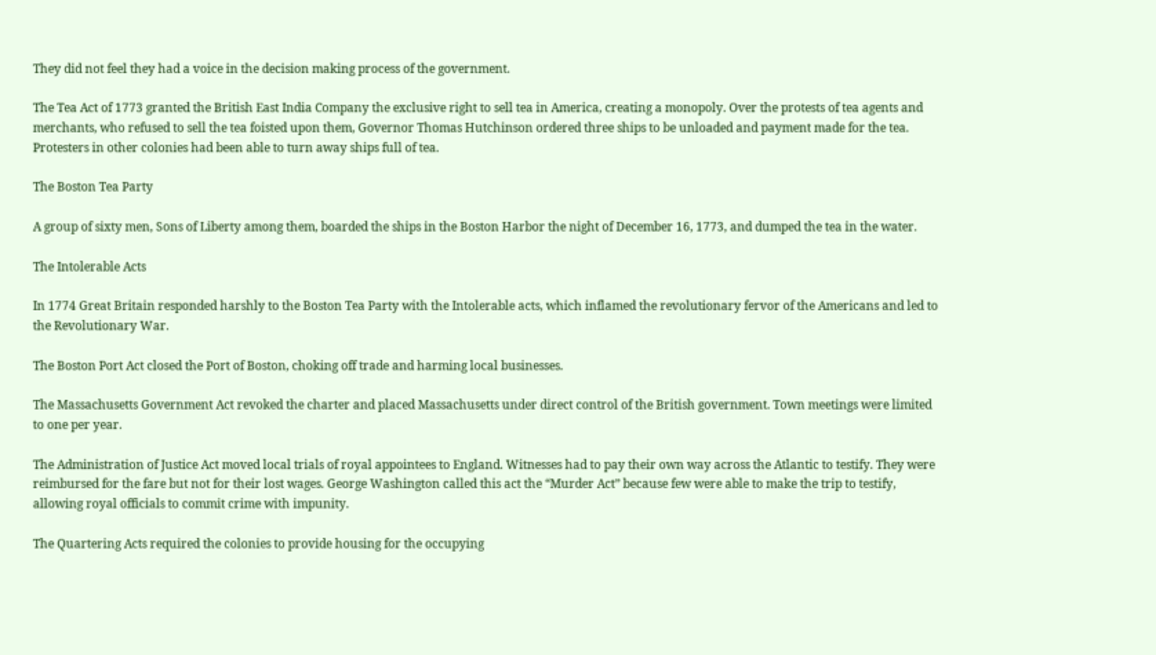They did not feel they had a voice in the decision making process of the government.

The Tea Act of 1773 granted the British East India Company the exclusive right to sell tea in America, creating a monopoly. Over the protests of tea agents and merchants, who refused to sell the tea foisted upon them, Governor Thomas Hutchinson ordered three ships to be unloaded and payment made for the tea. Protesters in other colonies had been able to turn away ships full of tea.

The Boston Tea Party

A group of sixty men, Sons of Liberty among them, boarded the ships in the Boston Harbor the night of December 16, 1773, and dumped the tea in the water.

The Intolerable Acts

In 1774 Great Britain responded harshly to the Boston Tea Party with the Intolerable acts, which inflamed the revolutionary fervor of the Americans and led to the Revolutionary War.

The Boston Port Act closed the Port of Boston, choking off trade and harming local businesses.

The Massachusetts Government Act revoked the charter and placed Massachusetts under direct control of the British government. Town meetings were limited to one per year.

The Administration of Justice Act moved local trials of royal appointees to England. Witnesses had to pay their own way across the Atlantic to testify. They were reimbursed for the fare but not for their lost wages. George Washington called this act the “Murder Act” because few were able to make the trip to testify, allowing royal officials to commit crime with impunity.

The Quartering Acts required the colonies to provide housing for the occupying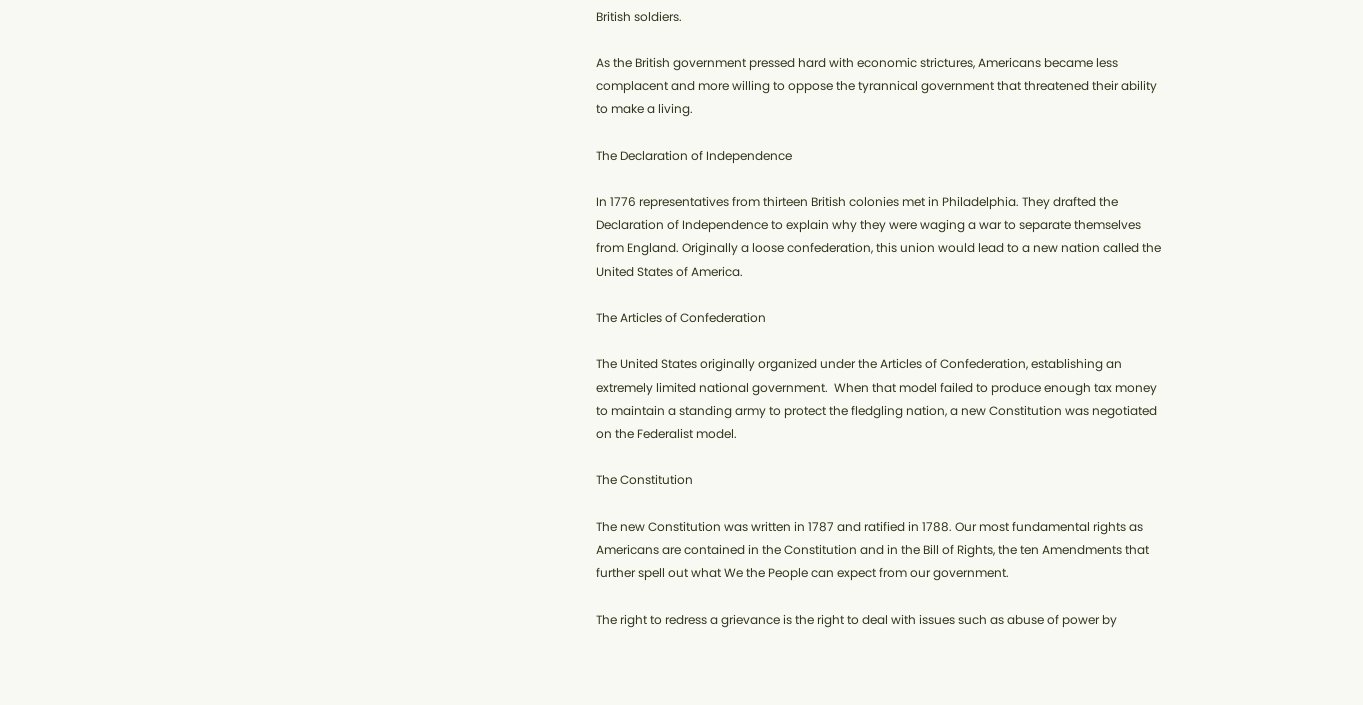British soldiers.

As the British government pressed hard with economic strictures, Americans became less complacent and more willing to oppose the tyrannical government that threatened their ability to make a living.

The Declaration of Independence

In 1776 representatives from thirteen British colonies met in Philadelphia. They drafted the Declaration of Independence to explain why they were waging a war to separate themselves from England. Originally a loose confederation, this union would lead to a new nation called the United States of America.

The Articles of Confederation

The United States originally organized under the Articles of Confederation, establishing an extremely limited national government.  When that model failed to produce enough tax money to maintain a standing army to protect the fledgling nation, a new Constitution was negotiated on the Federalist model.

The Constitution

The new Constitution was written in 1787 and ratified in 1788. Our most fundamental rights as Americans are contained in the Constitution and in the Bill of Rights, the ten Amendments that further spell out what We the People can expect from our government.

The right to redress a grievance is the right to deal with issues such as abuse of power by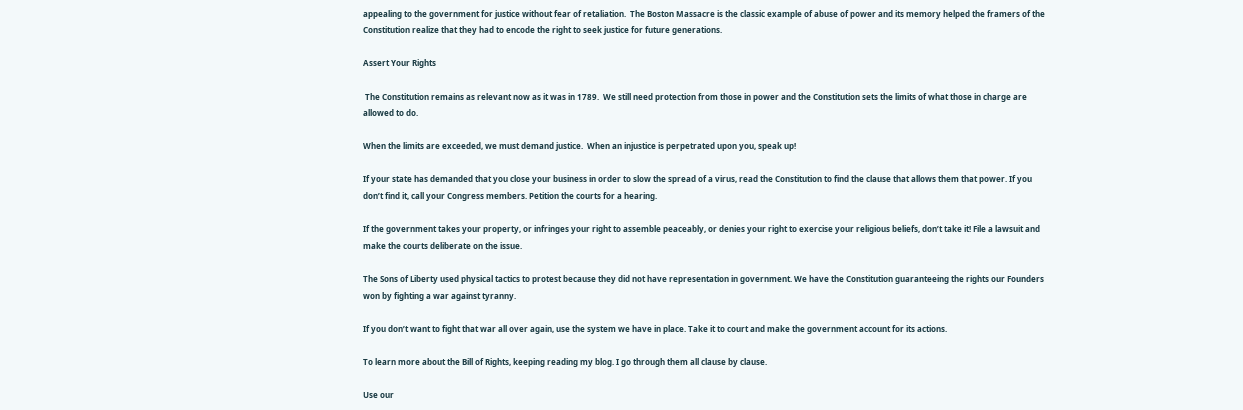appealing to the government for justice without fear of retaliation.  The Boston Massacre is the classic example of abuse of power and its memory helped the framers of the Constitution realize that they had to encode the right to seek justice for future generations.

Assert Your Rights

 The Constitution remains as relevant now as it was in 1789.  We still need protection from those in power and the Constitution sets the limits of what those in charge are allowed to do.

When the limits are exceeded, we must demand justice.  When an injustice is perpetrated upon you, speak up!

If your state has demanded that you close your business in order to slow the spread of a virus, read the Constitution to find the clause that allows them that power. If you don’t find it, call your Congress members. Petition the courts for a hearing.

If the government takes your property, or infringes your right to assemble peaceably, or denies your right to exercise your religious beliefs, don’t take it! File a lawsuit and make the courts deliberate on the issue.

The Sons of Liberty used physical tactics to protest because they did not have representation in government. We have the Constitution guaranteeing the rights our Founders won by fighting a war against tyranny.

If you don’t want to fight that war all over again, use the system we have in place. Take it to court and make the government account for its actions.

To learn more about the Bill of Rights, keeping reading my blog. I go through them all clause by clause.

Use our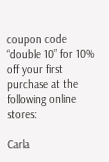coupon code “double 10” for 10% off your first purchase at the following online stores:

Carla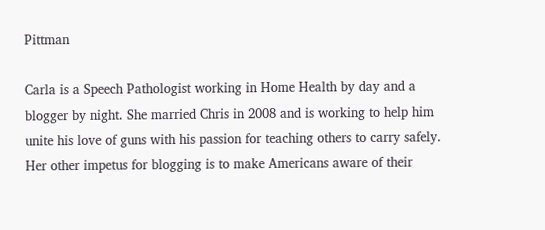Pittman

Carla is a Speech Pathologist working in Home Health by day and a blogger by night. She married Chris in 2008 and is working to help him unite his love of guns with his passion for teaching others to carry safely. Her other impetus for blogging is to make Americans aware of their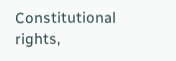Constitutional rights,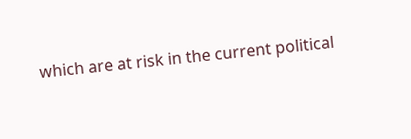which are at risk in the current political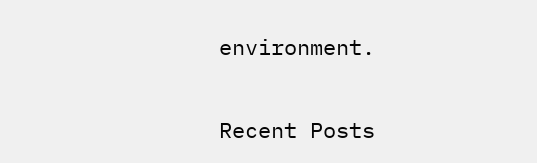environment.

Recent Posts